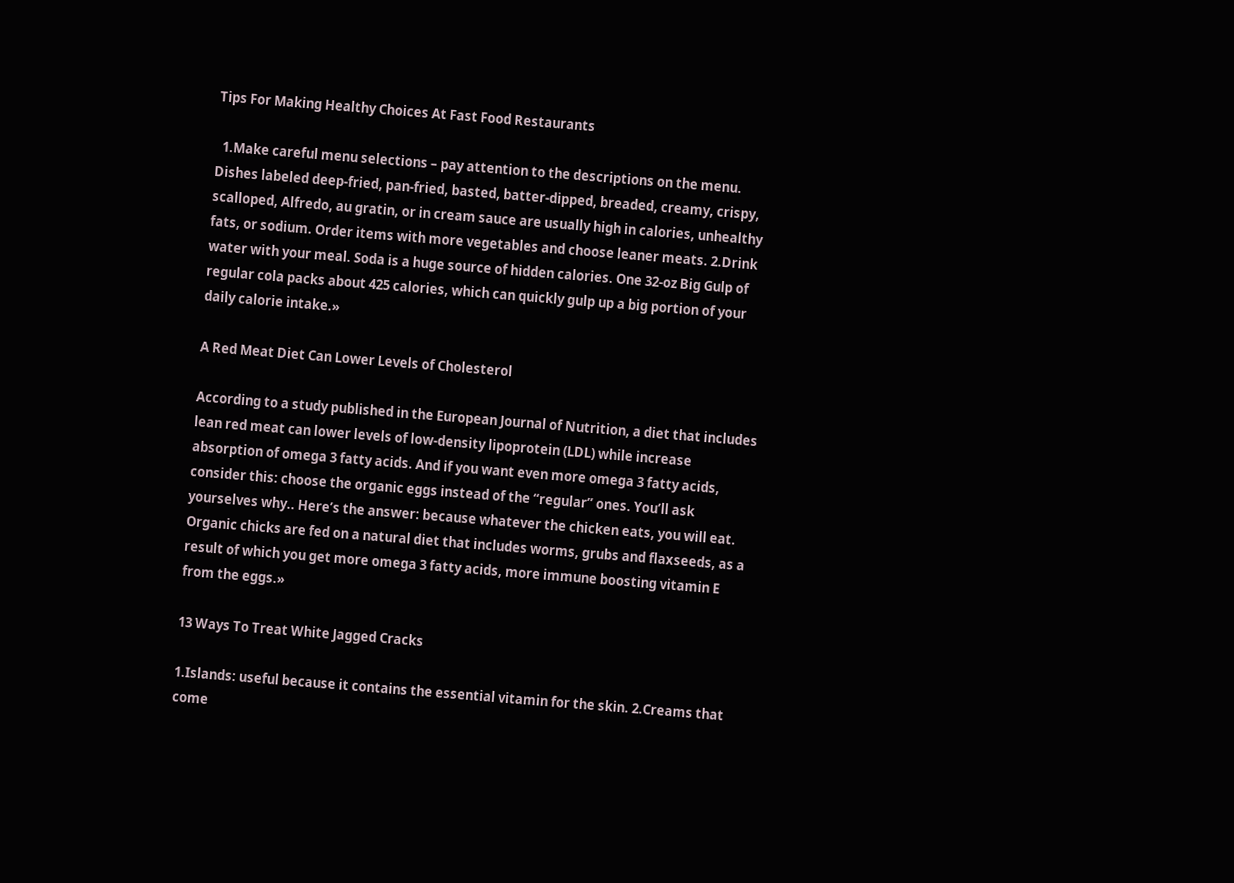Tips For Making Healthy Choices At Fast Food Restaurants

  1.Make careful menu selections – pay attention to the descriptions on the menu. Dishes labeled deep-fried, pan-fried, basted, batter-dipped, breaded, creamy, crispy, scalloped, Alfredo, au gratin, or in cream sauce are usually high in calories, unhealthy fats, or sodium. Order items with more vegetables and choose leaner meats. 2.Drink water with your meal. Soda is a huge source of hidden calories. One 32-oz Big Gulp of regular cola packs about 425 calories, which can quickly gulp up a big portion of your daily calorie intake.»

A Red Meat Diet Can Lower Levels of Cholesterol

According to a study published in the European Journal of Nutrition, a diet that includes lean red meat can lower levels of low-density lipoprotein (LDL) while increase absorption of omega 3 fatty acids. And if you want even more omega 3 fatty acids, consider this: choose the organic eggs instead of the “regular” ones. You’ll ask yourselves why.. Here’s the answer: because whatever the chicken eats, you will eat. Organic chicks are fed on a natural diet that includes worms, grubs and flaxseeds, as a result of which you get more omega 3 fatty acids, more immune boosting vitamin E from the eggs.»

13 Ways To Treat White Jagged Cracks

1.Islands: useful because it contains the essential vitamin for the skin. 2.Creams that come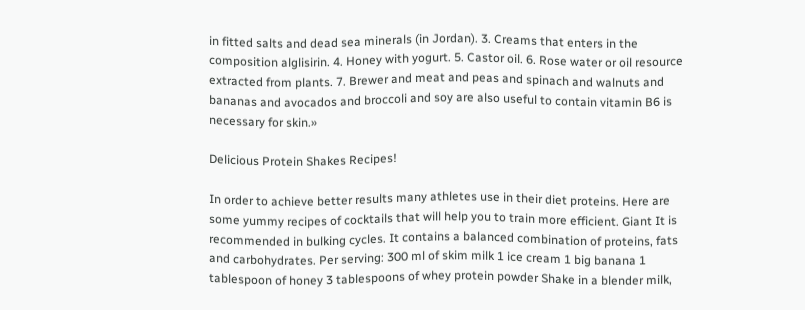in fitted salts and dead sea minerals (in Jordan). 3. Creams that enters in the composition alglisirin. 4. Honey with yogurt. 5. Castor oil. 6. Rose water or oil resource extracted from plants. 7. Brewer and meat and peas and spinach and walnuts and bananas and avocados and broccoli and soy are also useful to contain vitamin B6 is necessary for skin.»

Delicious Protein Shakes Recipes!

In order to achieve better results many athletes use in their diet proteins. Here are some yummy recipes of cocktails that will help you to train more efficient. Giant It is recommended in bulking cycles. It contains a balanced combination of proteins, fats and carbohydrates. Per serving: 300 ml of skim milk 1 ice cream 1 big banana 1 tablespoon of honey 3 tablespoons of whey protein powder Shake in a blender milk,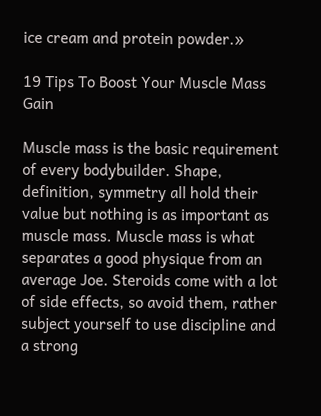ice cream and protein powder.»

19 Tips To Boost Your Muscle Mass Gain

Muscle mass is the basic requirement of every bodybuilder. Shape, definition, symmetry all hold their value but nothing is as important as muscle mass. Muscle mass is what separates a good physique from an average Joe. Steroids come with a lot of side effects, so avoid them, rather subject yourself to use discipline and a strong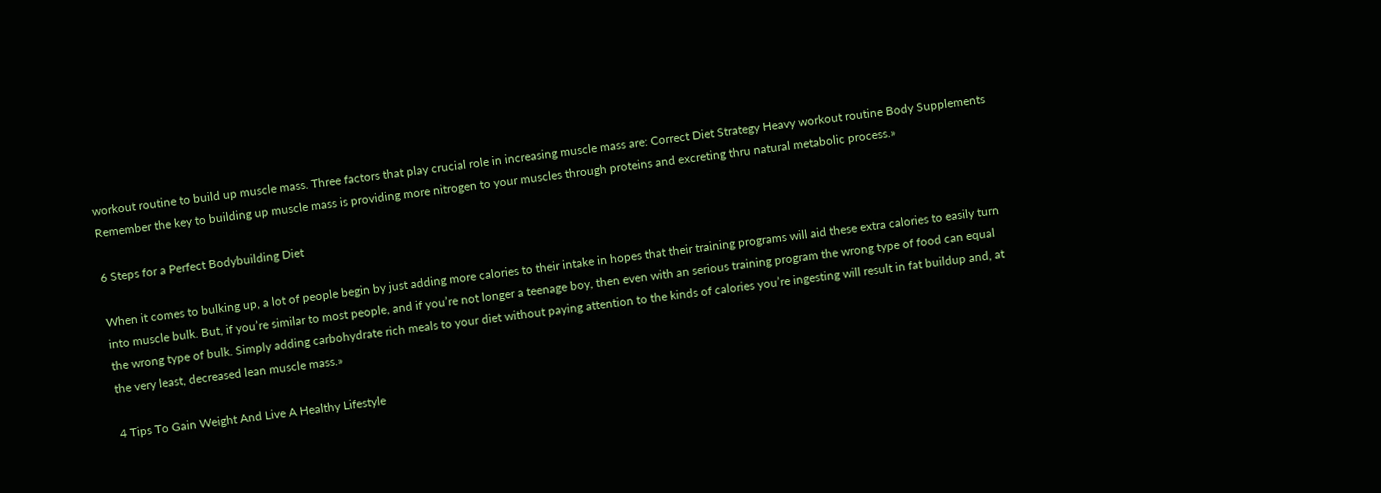workout routine to build up muscle mass. Three factors that play crucial role in increasing muscle mass are: Correct Diet Strategy Heavy workout routine Body Supplements Remember the key to building up muscle mass is providing more nitrogen to your muscles through proteins and excreting thru natural metabolic process.»

6 Steps for a Perfect Bodybuilding Diet

When it comes to bulking up, a lot of people begin by just adding more calories to their intake in hopes that their training programs will aid these extra calories to easily turn into muscle bulk. But, if you’re similar to most people, and if you’re not longer a teenage boy, then even with an serious training program the wrong type of food can equal the wrong type of bulk. Simply adding carbohydrate rich meals to your diet without paying attention to the kinds of calories you’re ingesting will result in fat buildup and, at the very least, decreased lean muscle mass.»

4 Tips To Gain Weight And Live A Healthy Lifestyle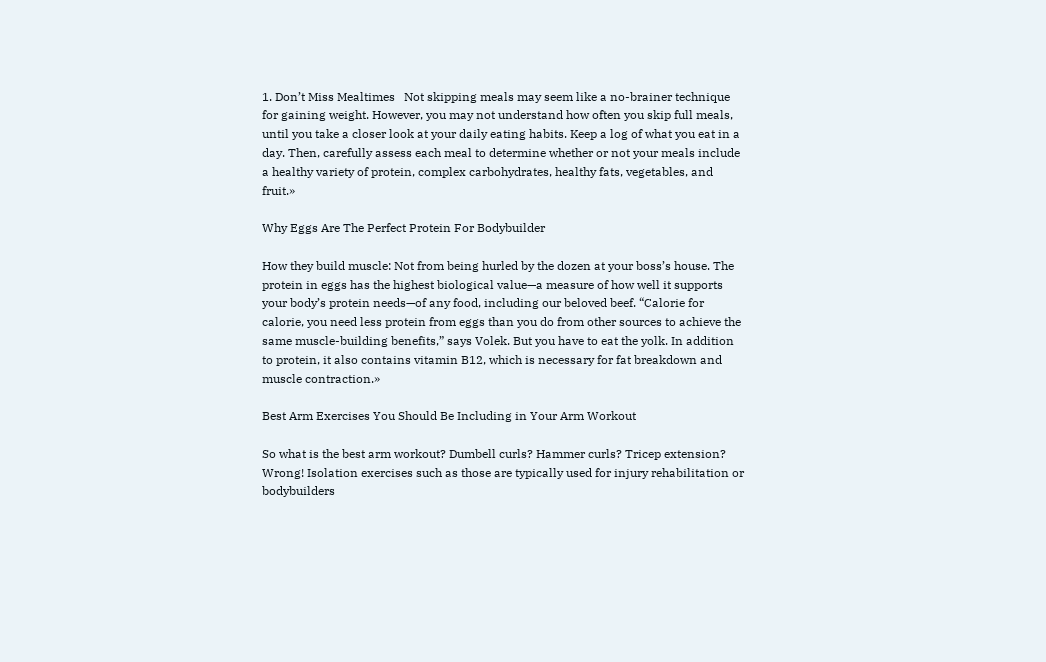1. Don’t Miss Mealtimes   Not skipping meals may seem like a no-brainer technique for gaining weight. However, you may not understand how often you skip full meals, until you take a closer look at your daily eating habits. Keep a log of what you eat in a day. Then, carefully assess each meal to determine whether or not your meals include a healthy variety of protein, complex carbohydrates, healthy fats, vegetables, and fruit.»

Why Eggs Are The Perfect Protein For Bodybuilder

How they build muscle: Not from being hurled by the dozen at your boss’s house. The protein in eggs has the highest biological value—a measure of how well it supports your body’s protein needs—of any food, including our beloved beef. “Calorie for calorie, you need less protein from eggs than you do from other sources to achieve the same muscle-building benefits,” says Volek. But you have to eat the yolk. In addition to protein, it also contains vitamin B12, which is necessary for fat breakdown and muscle contraction.»

Best Arm Exercises You Should Be Including in Your Arm Workout

So what is the best arm workout? Dumbell curls? Hammer curls? Tricep extension? Wrong! Isolation exercises such as those are typically used for injury rehabilitation or bodybuilders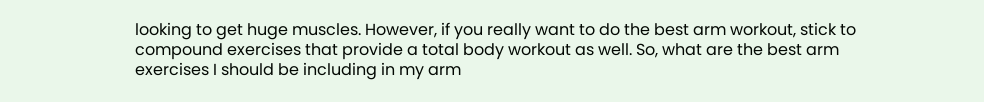looking to get huge muscles. However, if you really want to do the best arm workout, stick to compound exercises that provide a total body workout as well. So, what are the best arm exercises I should be including in my arm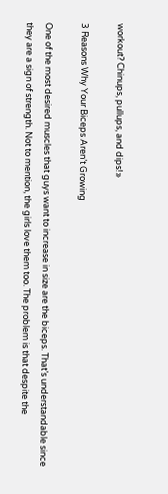workout? Chinups, pullups, and dips!»

3 Reasons Why Your Biceps Aren’t Growing

One of the most desired muscles that guys want to increase in size are the biceps. That’s understandable since they are a sign of strength. Not to mention, the girls love them too. The problem is that despite the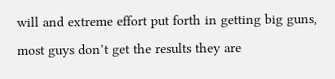will and extreme effort put forth in getting big guns, most guys don’t get the results they are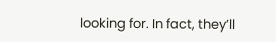looking for. In fact, they’ll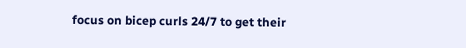focus on bicep curls 24/7 to get their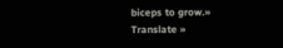biceps to grow.»
Translate »